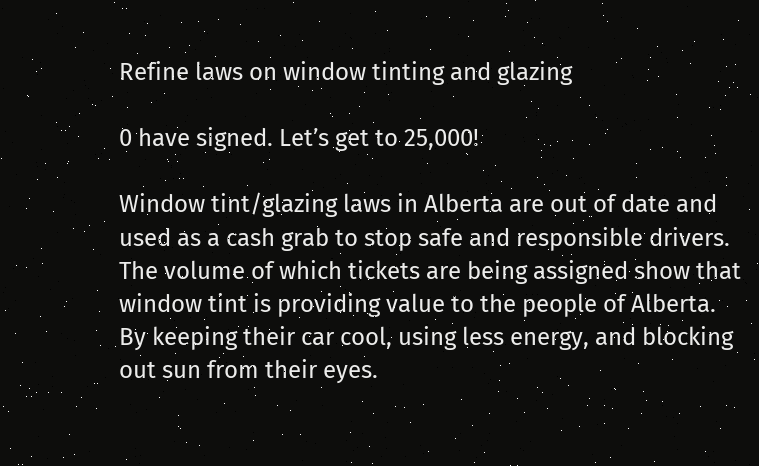Refine laws on window tinting and glazing

0 have signed. Let’s get to 25,000!

Window tint/glazing laws in Alberta are out of date and used as a cash grab to stop safe and responsible drivers. The volume of which tickets are being assigned show that window tint is providing value to the people of Alberta. By keeping their car cool, using less energy, and blocking out sun from their eyes.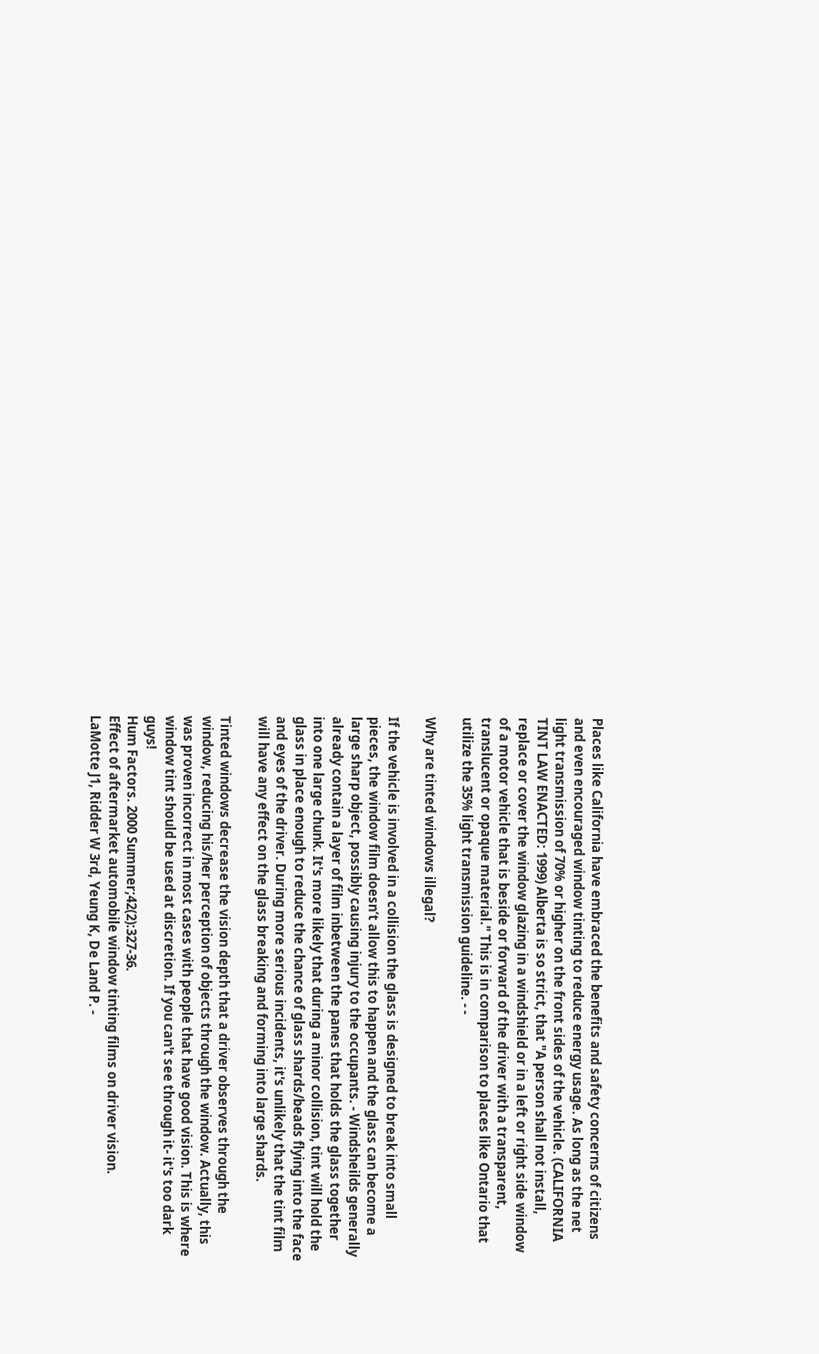Places like California have embraced the benefits and safety concerns of citizens and even encouraged window tinting to reduce energy usage. As long as the net light transmission of 70% or higher on the front sides of the vehicle. (CALIFORNIA TINT LAW ENACTED: 1999) Alberta is so strict, that "A person shall not install, replace or cover the window glazing in a windshield or in a left or right side window of a motor vehicle that is beside or forward of the driver with a transparent, translucent or opaque material." This is in comparison to places like Ontario that utilize the 35% light transmission guideline. - -

Why are tinted windows illegal?

If the vehicle is involved in a collision the glass is designed to break into small pieces, the window film doesn’t allow this to happen and the glass can become a large sharp object, possibly causing injury to the occupants. - Windsheilds generally already contain a layer of film inbetween the panes that holds the glass together into one large chunk. It's more likely that during a minor collision, tint will hold the glass in place enough to reduce the chance of glass shards/beads flying into the face and eyes of the driver. During more serious incidents, it's unlikely that the tint film will have any effect on the glass breaking and forming into large shards.

Tinted windows decrease the vision depth that a driver observes through the window, reducing his/her perception of objects through the window. Actually, this was proven incorrect in most cases with people that have good vision. This is where window tint should be used at discretion. If you can't see through it- it's too dark guys!
Hum Factors. 2000 Summer;42(2):327-36.
Effect of aftermarket automobile window tinting films on driver vision.
LaMotte J1, Ridder W 3rd, Yeung K, De Land P. -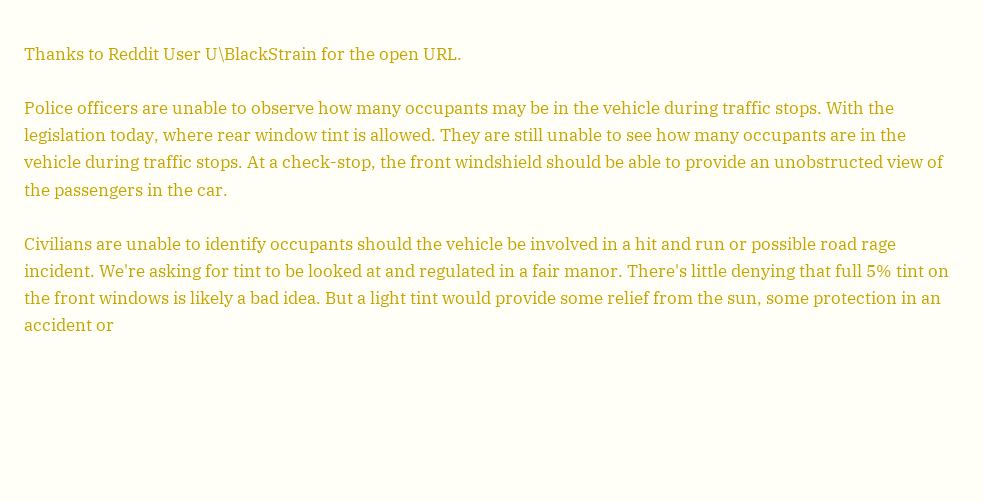Thanks to Reddit User U\BlackStrain for the open URL.

Police officers are unable to observe how many occupants may be in the vehicle during traffic stops. With the legislation today, where rear window tint is allowed. They are still unable to see how many occupants are in the vehicle during traffic stops. At a check-stop, the front windshield should be able to provide an unobstructed view of the passengers in the car.

Civilians are unable to identify occupants should the vehicle be involved in a hit and run or possible road rage incident. We're asking for tint to be looked at and regulated in a fair manor. There's little denying that full 5% tint on the front windows is likely a bad idea. But a light tint would provide some relief from the sun, some protection in an accident or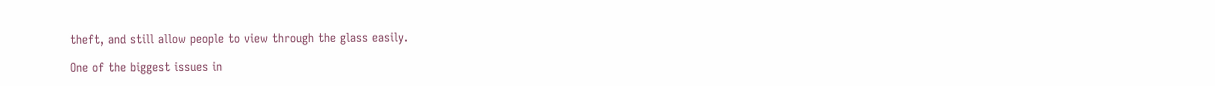theft, and still allow people to view through the glass easily.

One of the biggest issues in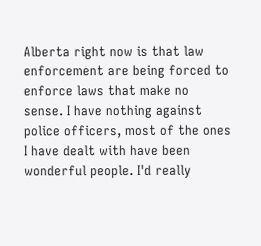Alberta right now is that law enforcement are being forced to enforce laws that make no sense. I have nothing against police officers, most of the ones I have dealt with have been wonderful people. I'd really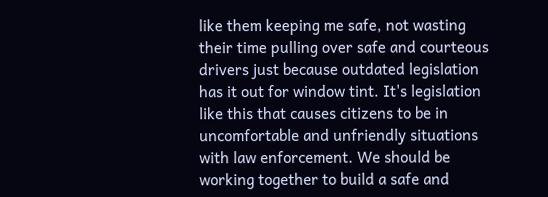like them keeping me safe, not wasting their time pulling over safe and courteous drivers just because outdated legislation has it out for window tint. It's legislation like this that causes citizens to be in uncomfortable and unfriendly situations with law enforcement. We should be working together to build a safe and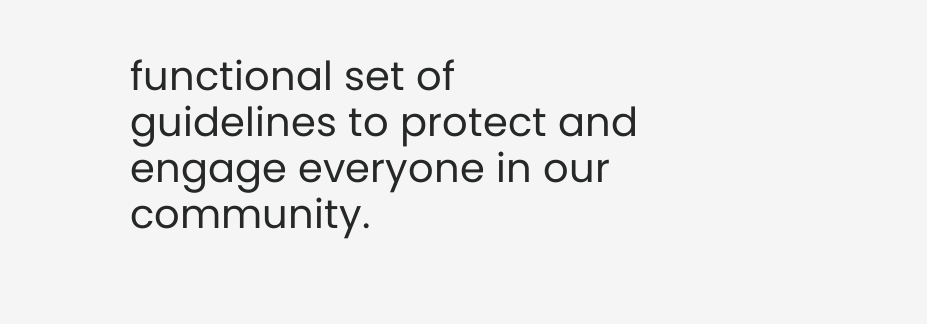functional set of guidelines to protect and engage everyone in our community.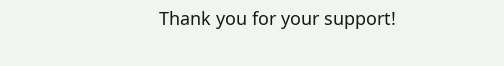Thank you for your support!